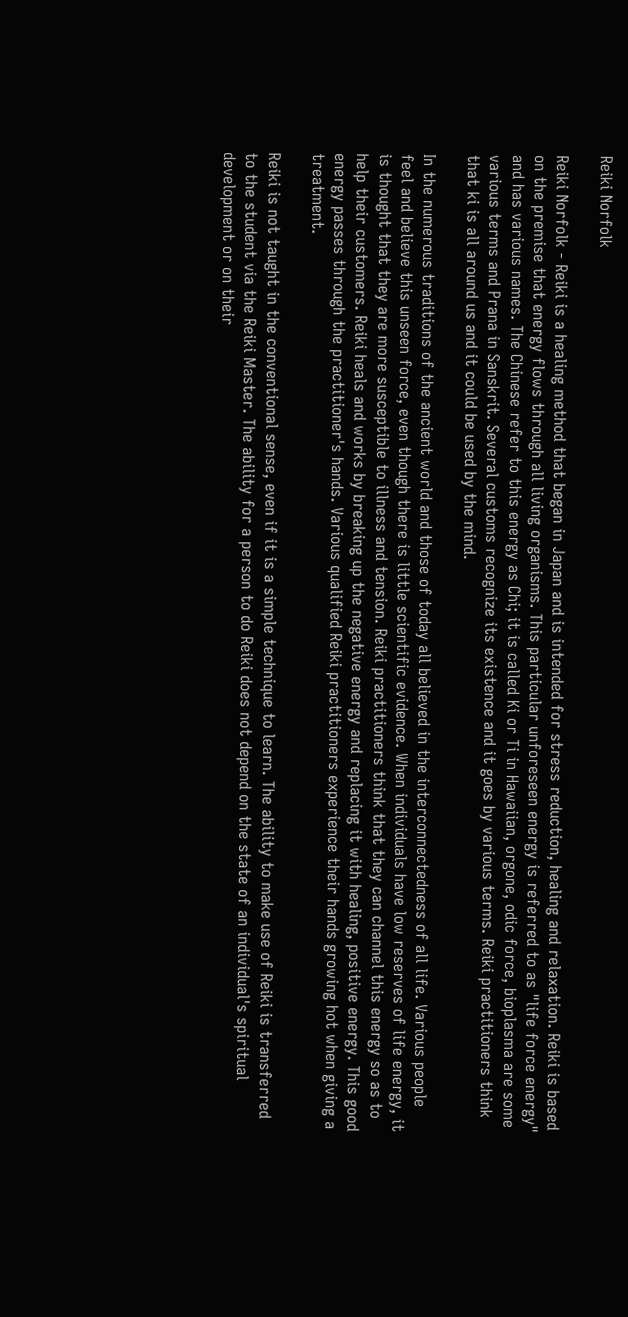Reiki Norfolk

Reiki Norfolk - Reiki is a healing method that began in Japan and is intended for stress reduction, healing and relaxation. Reiki is based on the premise that energy flows through all living organisms. This particular unforeseen energy is referred to as "life force energy" and has various names. The Chinese refer to this energy as Chi; it is called Ki or Ti in Hawaiian, orgone, odic force, bioplasma are some various terms and Prana in Sanskrit. Several customs recognize its existence and it goes by various terms. Reiki practitioners think that ki is all around us and it could be used by the mind.

In the numerous traditions of the ancient world and those of today all believed in the interconnectedness of all life. Various people feel and believe this unseen force, even though there is little scientific evidence. When individuals have low reserves of life energy, it is thought that they are more susceptible to illness and tension. Reiki practitioners think that they can channel this energy so as to help their customers. Reiki heals and works by breaking up the negative energy and replacing it with healing, positive energy. This good energy passes through the practitioner's hands. Various qualified Reiki practitioners experience their hands growing hot when giving a treatment.

Reiki is not taught in the conventional sense, even if it is a simple technique to learn. The ability to make use of Reiki is transferred to the student via the Reiki Master. The ability for a person to do Reiki does not depend on the state of an individual's spiritual development or on their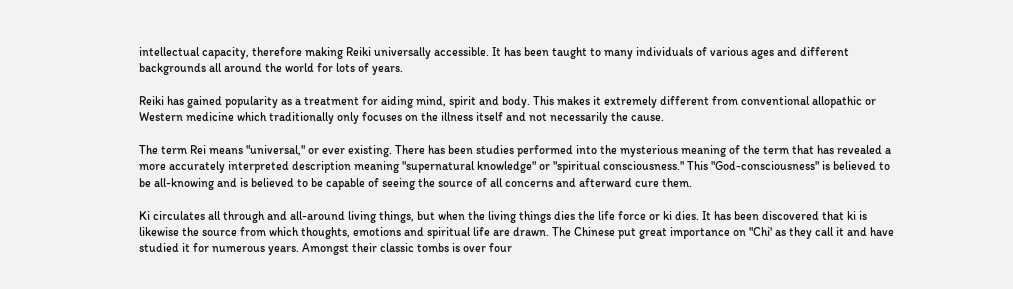intellectual capacity, therefore making Reiki universally accessible. It has been taught to many individuals of various ages and different backgrounds all around the world for lots of years.

Reiki has gained popularity as a treatment for aiding mind, spirit and body. This makes it extremely different from conventional allopathic or Western medicine which traditionally only focuses on the illness itself and not necessarily the cause.

The term Rei means "universal," or ever existing. There has been studies performed into the mysterious meaning of the term that has revealed a more accurately interpreted description meaning "supernatural knowledge" or "spiritual consciousness." This "God-consciousness" is believed to be all-knowing and is believed to be capable of seeing the source of all concerns and afterward cure them.

Ki circulates all through and all-around living things, but when the living things dies the life force or ki dies. It has been discovered that ki is likewise the source from which thoughts, emotions and spiritual life are drawn. The Chinese put great importance on "Chi' as they call it and have studied it for numerous years. Amongst their classic tombs is over four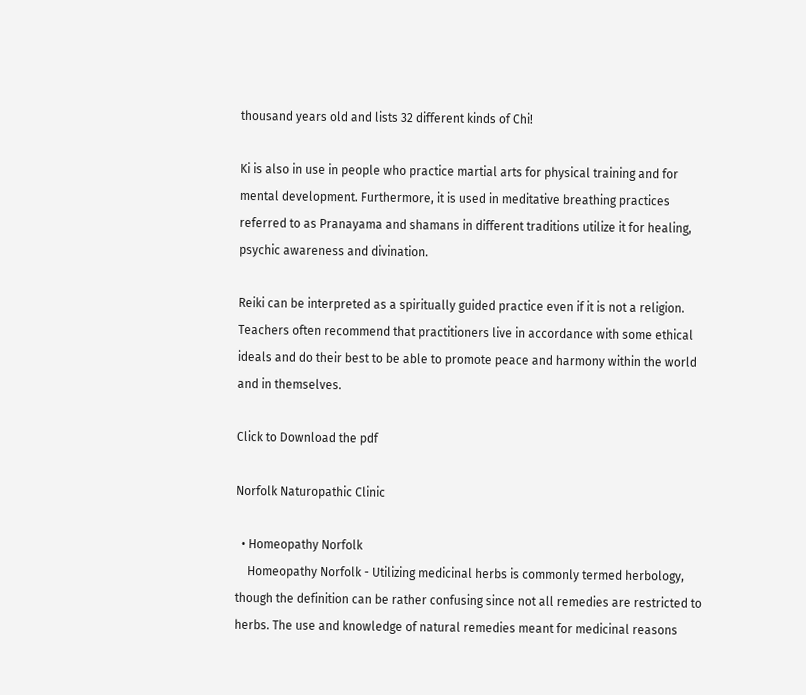thousand years old and lists 32 different kinds of Chi!

Ki is also in use in people who practice martial arts for physical training and for mental development. Furthermore, it is used in meditative breathing practices referred to as Pranayama and shamans in different traditions utilize it for healing, psychic awareness and divination.

Reiki can be interpreted as a spiritually guided practice even if it is not a religion. Teachers often recommend that practitioners live in accordance with some ethical ideals and do their best to be able to promote peace and harmony within the world and in themselves.

Click to Download the pdf

Norfolk Naturopathic Clinic

  • Homeopathy Norfolk
    Homeopathy Norfolk - Utilizing medicinal herbs is commonly termed herbology, though the definition can be rather confusing since not all remedies are restricted to herbs. The use and knowledge of natural remedies meant for medicinal reasons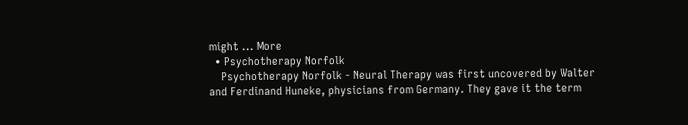might ... More
  • Psychotherapy Norfolk
    Psychotherapy Norfolk - Neural Therapy was first uncovered by Walter and Ferdinand Huneke, physicians from Germany. They gave it the term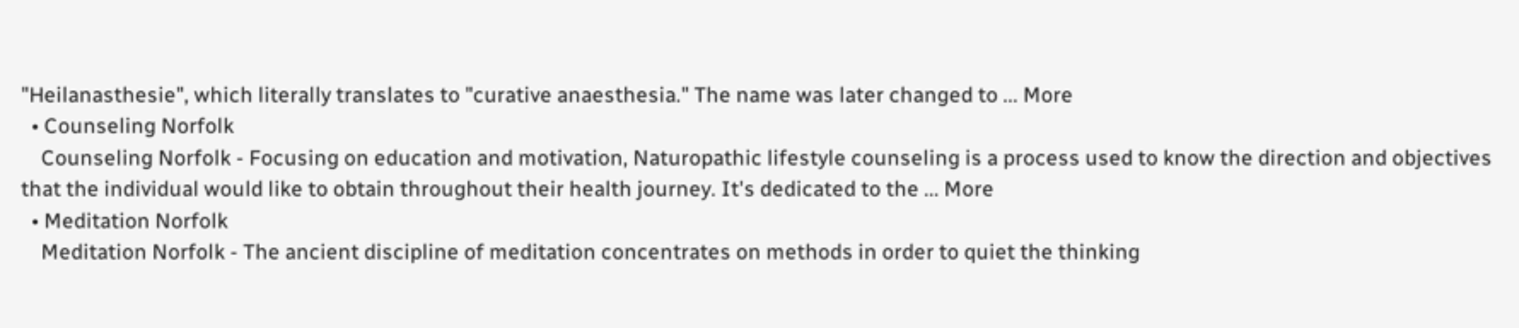"Heilanasthesie", which literally translates to "curative anaesthesia." The name was later changed to ... More
  • Counseling Norfolk
    Counseling Norfolk - Focusing on education and motivation, Naturopathic lifestyle counseling is a process used to know the direction and objectives that the individual would like to obtain throughout their health journey. It's dedicated to the ... More
  • Meditation Norfolk
    Meditation Norfolk - The ancient discipline of meditation concentrates on methods in order to quiet the thinking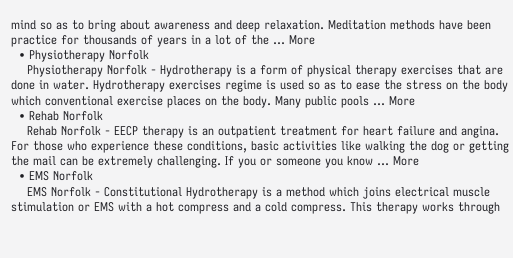mind so as to bring about awareness and deep relaxation. Meditation methods have been practice for thousands of years in a lot of the ... More
  • Physiotherapy Norfolk
    Physiotherapy Norfolk - Hydrotherapy is a form of physical therapy exercises that are done in water. Hydrotherapy exercises regime is used so as to ease the stress on the body which conventional exercise places on the body. Many public pools ... More
  • Rehab Norfolk
    Rehab Norfolk - EECP therapy is an outpatient treatment for heart failure and angina. For those who experience these conditions, basic activities like walking the dog or getting the mail can be extremely challenging. If you or someone you know ... More
  • EMS Norfolk
    EMS Norfolk - Constitutional Hydrotherapy is a method which joins electrical muscle stimulation or EMS with a hot compress and a cold compress. This therapy works through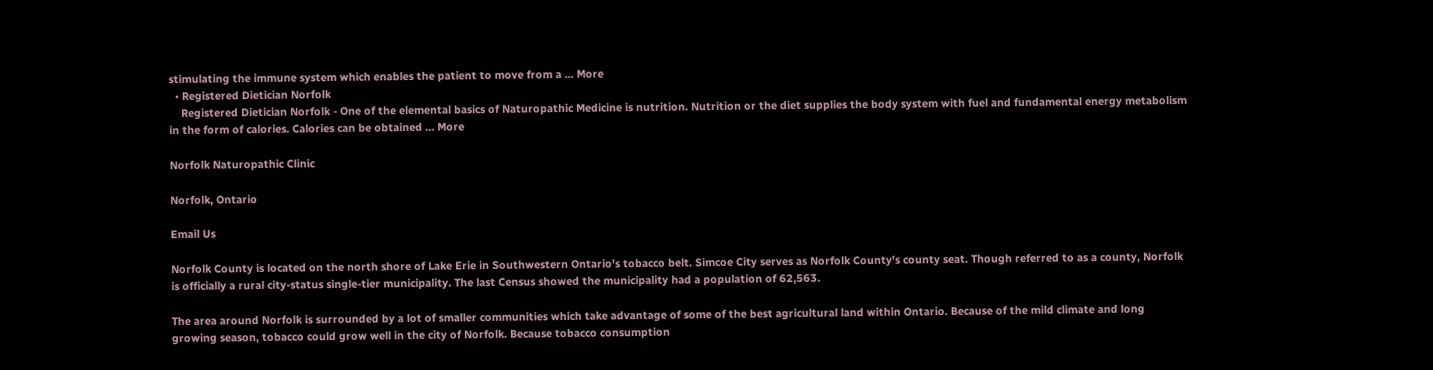stimulating the immune system which enables the patient to move from a ... More
  • Registered Dietician Norfolk
    Registered Dietician Norfolk - One of the elemental basics of Naturopathic Medicine is nutrition. Nutrition or the diet supplies the body system with fuel and fundamental energy metabolism in the form of calories. Calories can be obtained ... More

Norfolk Naturopathic Clinic

Norfolk, Ontario

Email Us

Norfolk County is located on the north shore of Lake Erie in Southwestern Ontario's tobacco belt. Simcoe City serves as Norfolk County's county seat. Though referred to as a county, Norfolk is officially a rural city-status single-tier municipality. The last Census showed the municipality had a population of 62,563.

The area around Norfolk is surrounded by a lot of smaller communities which take advantage of some of the best agricultural land within Ontario. Because of the mild climate and long growing season, tobacco could grow well in the city of Norfolk. Because tobacco consumption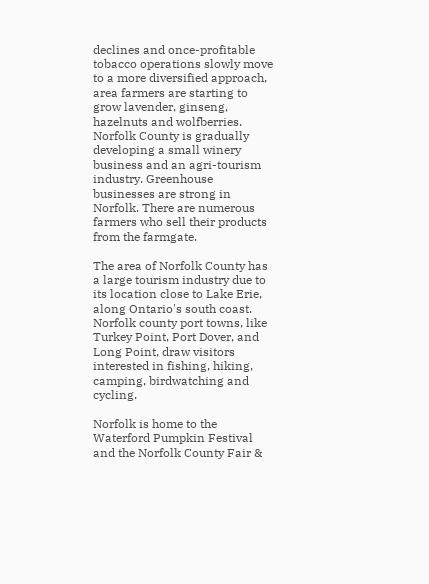declines and once-profitable tobacco operations slowly move to a more diversified approach, area farmers are starting to grow lavender, ginseng, hazelnuts and wolfberries. Norfolk County is gradually developing a small winery business and an agri-tourism industry. Greenhouse businesses are strong in Norfolk. There are numerous farmers who sell their products from the farmgate.

The area of Norfolk County has a large tourism industry due to its location close to Lake Erie, along Ontario's south coast. Norfolk county port towns, like Turkey Point, Port Dover, and Long Point, draw visitors interested in fishing, hiking, camping, birdwatching and cycling.

Norfolk is home to the Waterford Pumpkin Festival and the Norfolk County Fair &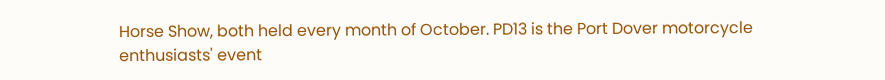Horse Show, both held every month of October. PD13 is the Port Dover motorcycle enthusiasts' event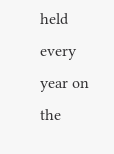held every year on the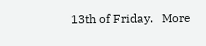13th of Friday.   More